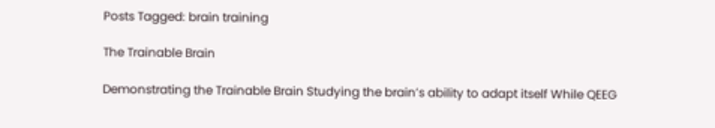Posts Tagged: brain training

The Trainable Brain

Demonstrating the Trainable Brain Studying the brain’s ability to adapt itself While QEEG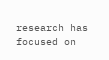research has focused on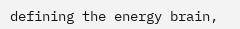defining the energy brain,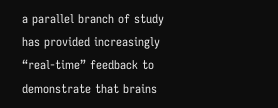a parallel branch of study has provided increasingly “real-time” feedback to demonstrate that brains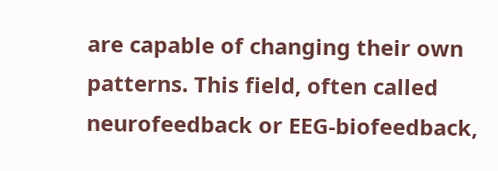are capable of changing their own patterns. This field, often called neurofeedback or EEG-biofeedback,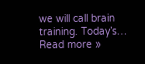we will call brain training. Today’s… Read more »